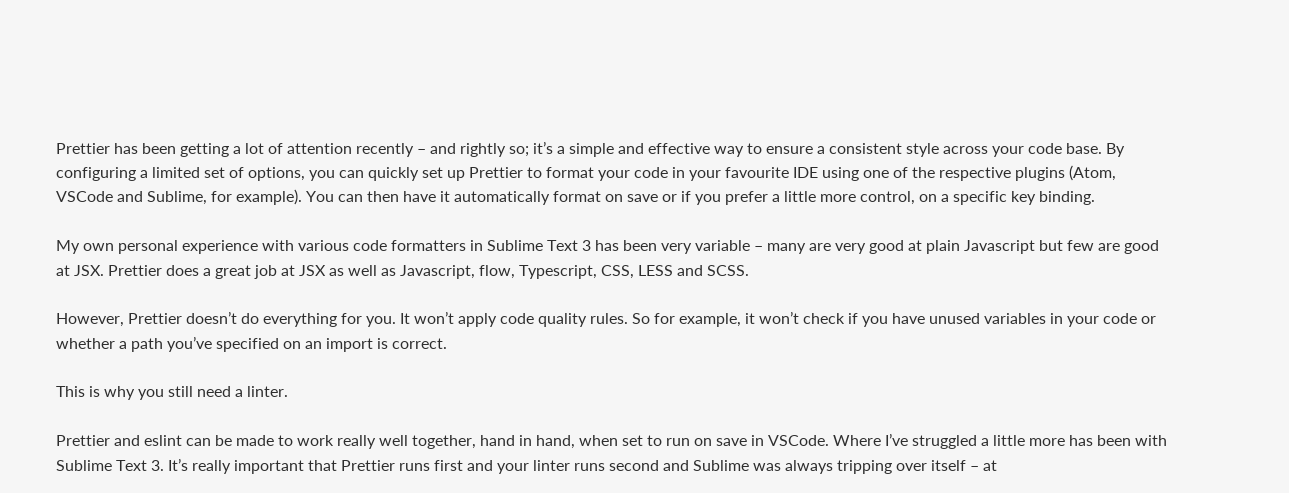Prettier has been getting a lot of attention recently – and rightly so; it’s a simple and effective way to ensure a consistent style across your code base. By configuring a limited set of options, you can quickly set up Prettier to format your code in your favourite IDE using one of the respective plugins (Atom, VSCode and Sublime, for example). You can then have it automatically format on save or if you prefer a little more control, on a specific key binding.

My own personal experience with various code formatters in Sublime Text 3 has been very variable – many are very good at plain Javascript but few are good at JSX. Prettier does a great job at JSX as well as Javascript, flow, Typescript, CSS, LESS and SCSS.

However, Prettier doesn’t do everything for you. It won’t apply code quality rules. So for example, it won’t check if you have unused variables in your code or whether a path you’ve specified on an import is correct.

This is why you still need a linter.

Prettier and eslint can be made to work really well together, hand in hand, when set to run on save in VSCode. Where I’ve struggled a little more has been with Sublime Text 3. It’s really important that Prettier runs first and your linter runs second and Sublime was always tripping over itself – at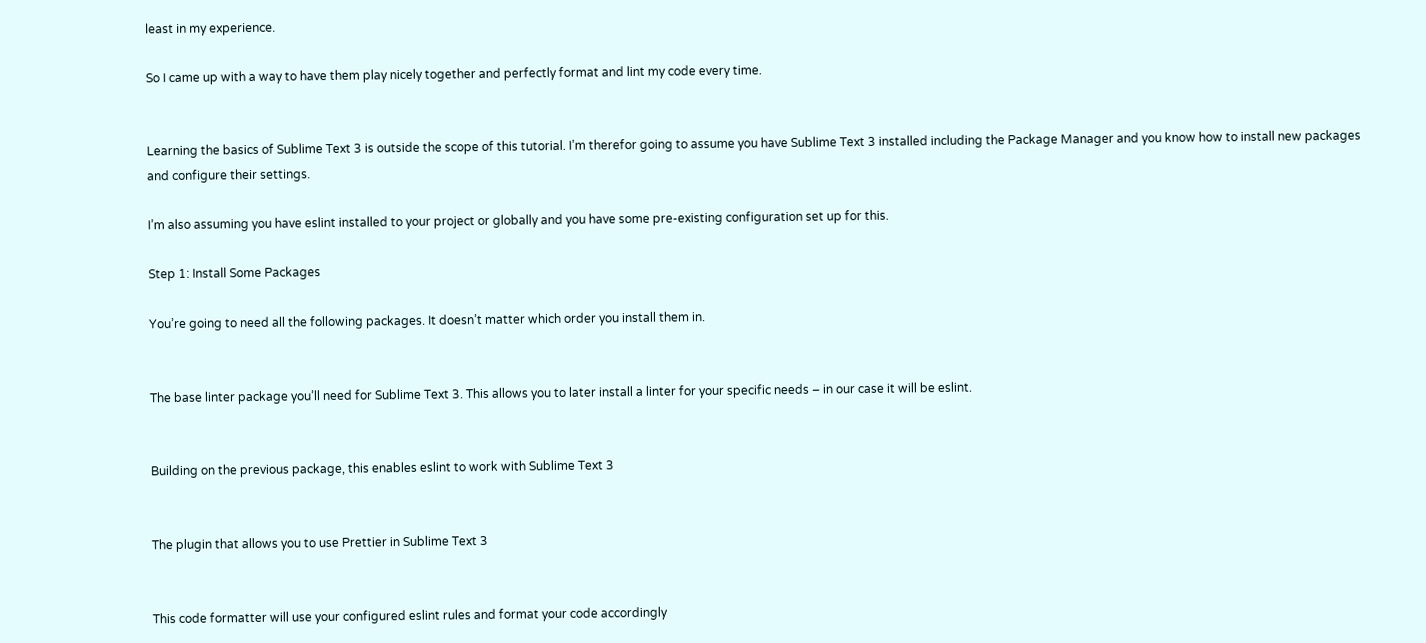least in my experience.

So I came up with a way to have them play nicely together and perfectly format and lint my code every time.


Learning the basics of Sublime Text 3 is outside the scope of this tutorial. I’m therefor going to assume you have Sublime Text 3 installed including the Package Manager and you know how to install new packages and configure their settings.

I’m also assuming you have eslint installed to your project or globally and you have some pre-existing configuration set up for this.

Step 1: Install Some Packages

You’re going to need all the following packages. It doesn’t matter which order you install them in.


The base linter package you’ll need for Sublime Text 3. This allows you to later install a linter for your specific needs – in our case it will be eslint.


Building on the previous package, this enables eslint to work with Sublime Text 3


The plugin that allows you to use Prettier in Sublime Text 3


This code formatter will use your configured eslint rules and format your code accordingly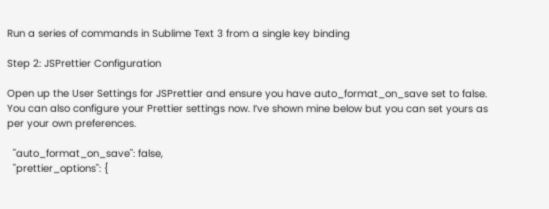Run a series of commands in Sublime Text 3 from a single key binding

Step 2: JSPrettier Configuration

Open up the User Settings for JSPrettier and ensure you have auto_format_on_save set to false. You can also configure your Prettier settings now. I’ve shown mine below but you can set yours as per your own preferences.

  "auto_format_on_save": false,
  "prettier_options": {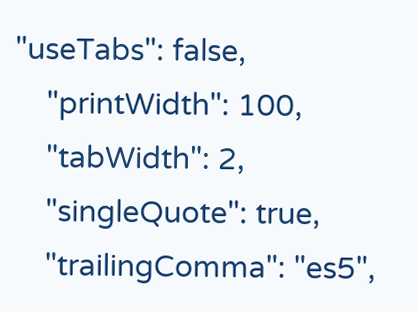"useTabs": false,
    "printWidth": 100,
    "tabWidth": 2,
    "singleQuote": true,
    "trailingComma": "es5",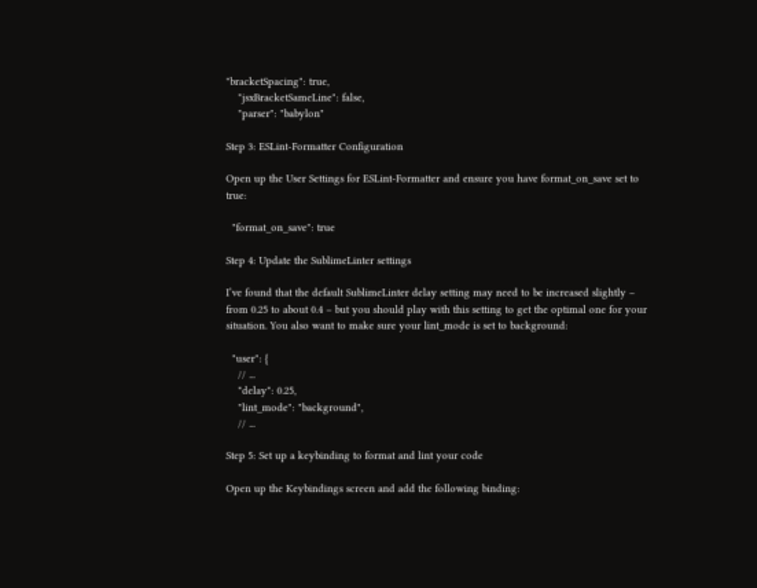"bracketSpacing": true,
    "jsxBracketSameLine": false,
    "parser": "babylon"

Step 3: ESLint-Formatter Configuration

Open up the User Settings for ESLint-Formatter and ensure you have format_on_save set to true:

  "format_on_save": true

Step 4: Update the SublimeLinter settings

I’ve found that the default SublimeLinter delay setting may need to be increased slightly – from 0.25 to about 0.4 – but you should play with this setting to get the optimal one for your situation. You also want to make sure your lint_mode is set to background:

  "user": {
    // ...
    "delay": 0.25,
    "lint_mode": "background",
    // ...

Step 5: Set up a keybinding to format and lint your code

Open up the Keybindings screen and add the following binding: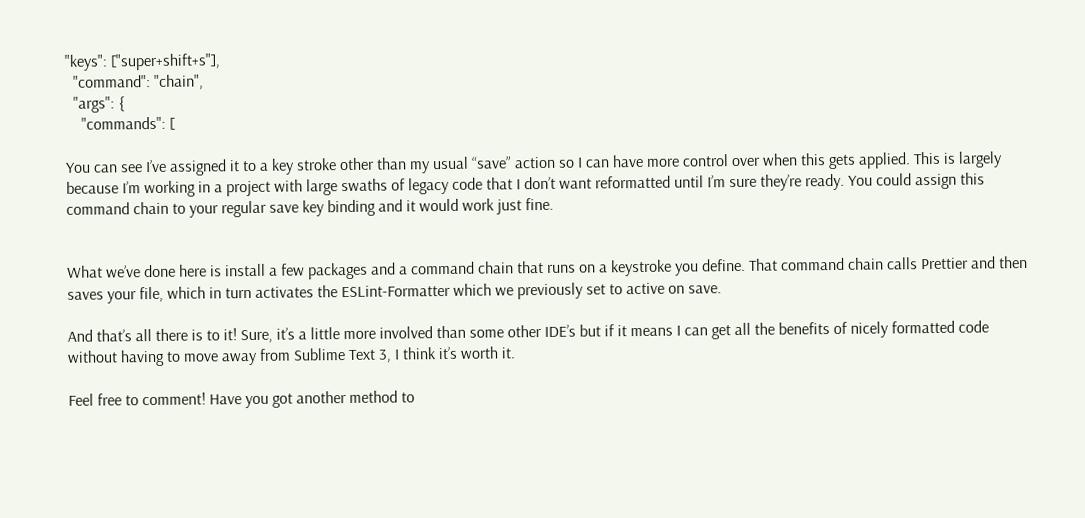"keys": ["super+shift+s"],
  "command": "chain",
  "args": {
    "commands": [

You can see I’ve assigned it to a key stroke other than my usual “save” action so I can have more control over when this gets applied. This is largely because I’m working in a project with large swaths of legacy code that I don’t want reformatted until I’m sure they’re ready. You could assign this command chain to your regular save key binding and it would work just fine.


What we’ve done here is install a few packages and a command chain that runs on a keystroke you define. That command chain calls Prettier and then saves your file, which in turn activates the ESLint-Formatter which we previously set to active on save.

And that’s all there is to it! Sure, it’s a little more involved than some other IDE’s but if it means I can get all the benefits of nicely formatted code without having to move away from Sublime Text 3, I think it’s worth it.

Feel free to comment! Have you got another method to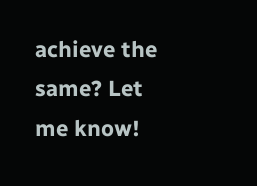achieve the same? Let me know!